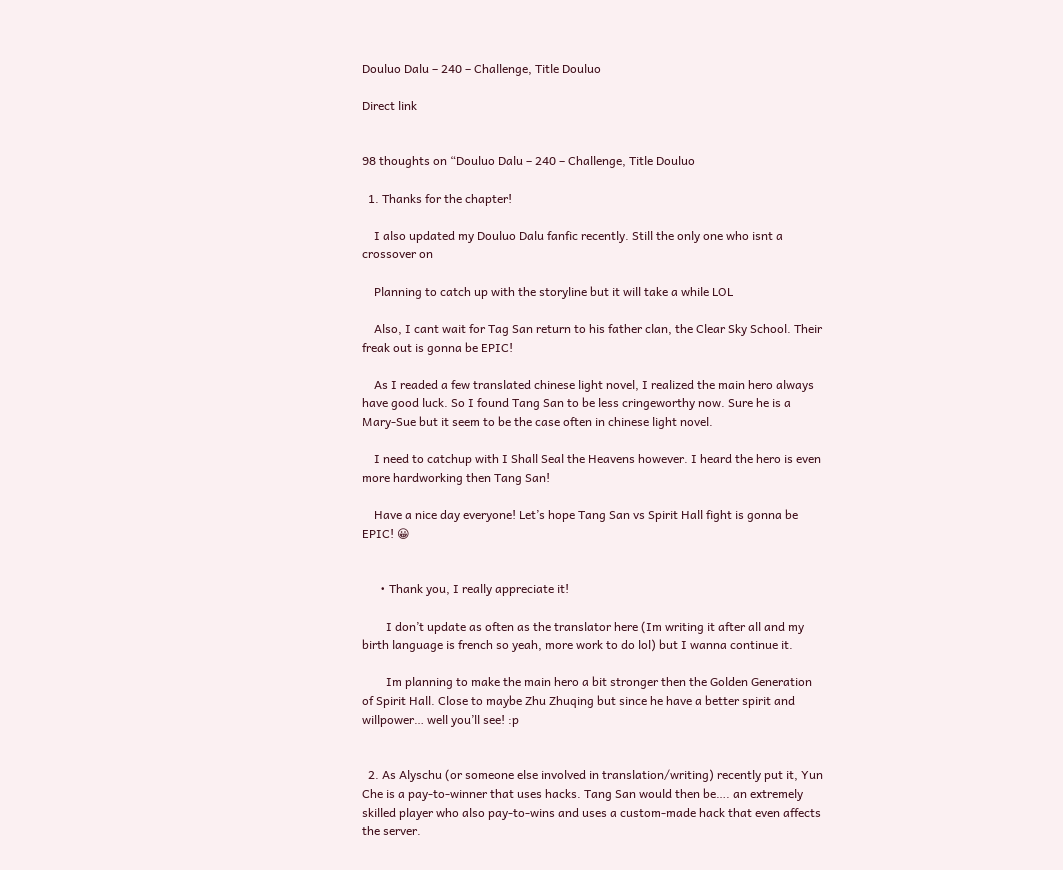Douluo Dalu – 240 – Challenge, Title Douluo

Direct link


98 thoughts on “Douluo Dalu – 240 – Challenge, Title Douluo

  1. Thanks for the chapter!

    I also updated my Douluo Dalu fanfic recently. Still the only one who isnt a crossover on

    Planning to catch up with the storyline but it will take a while LOL

    Also, I cant wait for Tag San return to his father clan, the Clear Sky School. Their freak out is gonna be EPIC!

    As I readed a few translated chinese light novel, I realized the main hero always have good luck. So I found Tang San to be less cringeworthy now. Sure he is a Mary-Sue but it seem to be the case often in chinese light novel.

    I need to catchup with I Shall Seal the Heavens however. I heard the hero is even more hardworking then Tang San!

    Have a nice day everyone! Let’s hope Tang San vs Spirit Hall fight is gonna be EPIC! 😀


      • Thank you, I really appreciate it!

        I don’t update as often as the translator here (Im writing it after all and my birth language is french so yeah, more work to do lol) but I wanna continue it.

        Im planning to make the main hero a bit stronger then the Golden Generation of Spirit Hall. Close to maybe Zhu Zhuqing but since he have a better spirit and willpower… well you’ll see! :p


  2. As Alyschu (or someone else involved in translation/writing) recently put it, Yun Che is a pay-to-winner that uses hacks. Tang San would then be…. an extremely skilled player who also pay-to-wins and uses a custom-made hack that even affects the server.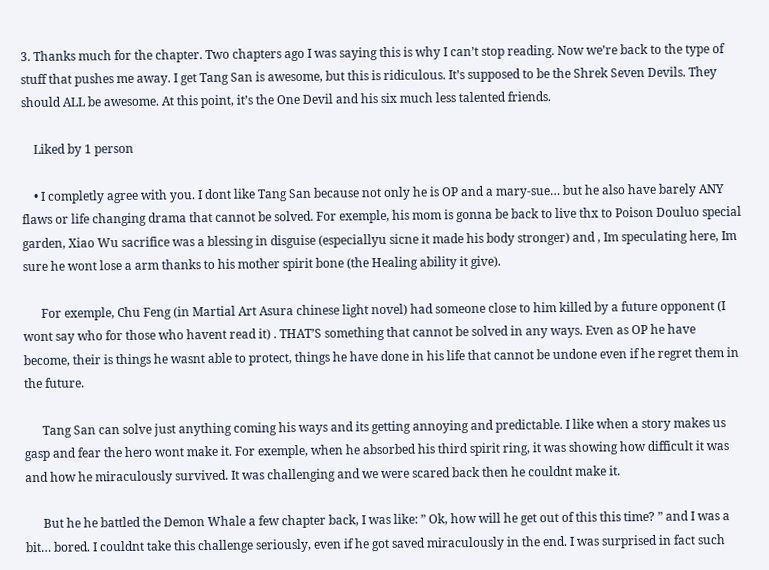3. Thanks much for the chapter. Two chapters ago I was saying this is why I can’t stop reading. Now we’re back to the type of stuff that pushes me away. I get Tang San is awesome, but this is ridiculous. It’s supposed to be the Shrek Seven Devils. They should ALL be awesome. At this point, it’s the One Devil and his six much less talented friends.

    Liked by 1 person

    • I completly agree with you. I dont like Tang San because not only he is OP and a mary-sue… but he also have barely ANY flaws or life changing drama that cannot be solved. For exemple, his mom is gonna be back to live thx to Poison Douluo special garden, Xiao Wu sacrifice was a blessing in disguise (especiallyu sicne it made his body stronger) and , Im speculating here, Im sure he wont lose a arm thanks to his mother spirit bone (the Healing ability it give).

      For exemple, Chu Feng (in Martial Art Asura chinese light novel) had someone close to him killed by a future opponent (I wont say who for those who havent read it) . THAT’S something that cannot be solved in any ways. Even as OP he have become, their is things he wasnt able to protect, things he have done in his life that cannot be undone even if he regret them in the future.

      Tang San can solve just anything coming his ways and its getting annoying and predictable. I like when a story makes us gasp and fear the hero wont make it. For exemple, when he absorbed his third spirit ring, it was showing how difficult it was and how he miraculously survived. It was challenging and we were scared back then he couldnt make it.

      But he he battled the Demon Whale a few chapter back, I was like: ” Ok, how will he get out of this this time? ” and I was a bit… bored. I couldnt take this challenge seriously, even if he got saved miraculously in the end. I was surprised in fact such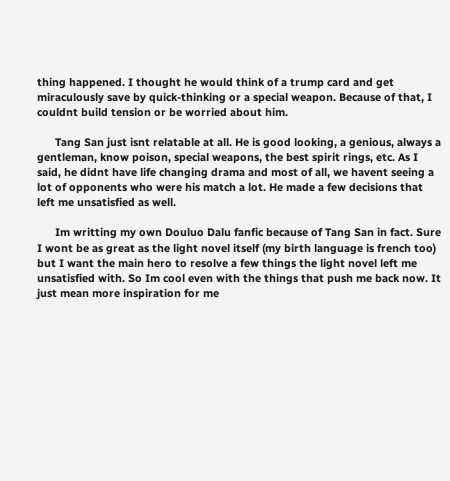thing happened. I thought he would think of a trump card and get miraculously save by quick-thinking or a special weapon. Because of that, I couldnt build tension or be worried about him.

      Tang San just isnt relatable at all. He is good looking, a genious, always a gentleman, know poison, special weapons, the best spirit rings, etc. As I said, he didnt have life changing drama and most of all, we havent seeing a lot of opponents who were his match a lot. He made a few decisions that left me unsatisfied as well.

      Im writting my own Douluo Dalu fanfic because of Tang San in fact. Sure I wont be as great as the light novel itself (my birth language is french too) but I want the main hero to resolve a few things the light novel left me unsatisfied with. So Im cool even with the things that push me back now. It just mean more inspiration for me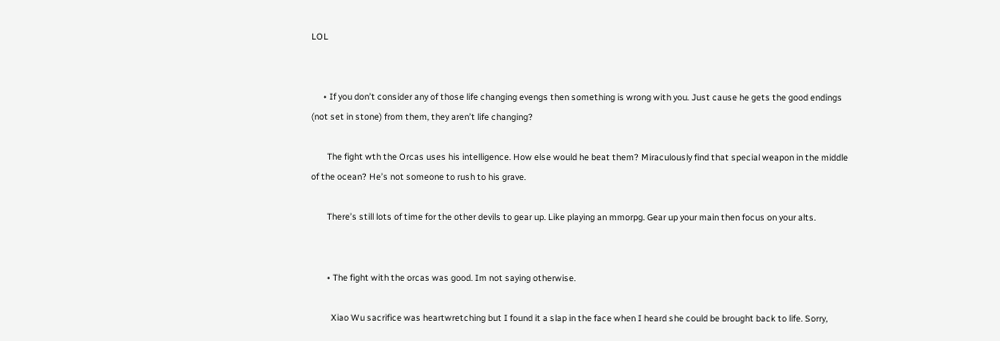LOL


      • If you don’t consider any of those life changing evengs then something is wrong with you. Just cause he gets the good endings (not set in stone) from them, they aren’t life changing?

        The fight wth the Orcas uses his intelligence. How else would he beat them? Miraculously find that special weapon in the middle of the ocean? He’s not someone to rush to his grave.

        There’s still lots of time for the other devils to gear up. Like playing an mmorpg. Gear up your main then focus on your alts.


        • The fight with the orcas was good. Im not saying otherwise.

          Xiao Wu sacrifice was heartwretching but I found it a slap in the face when I heard she could be brought back to life. Sorry,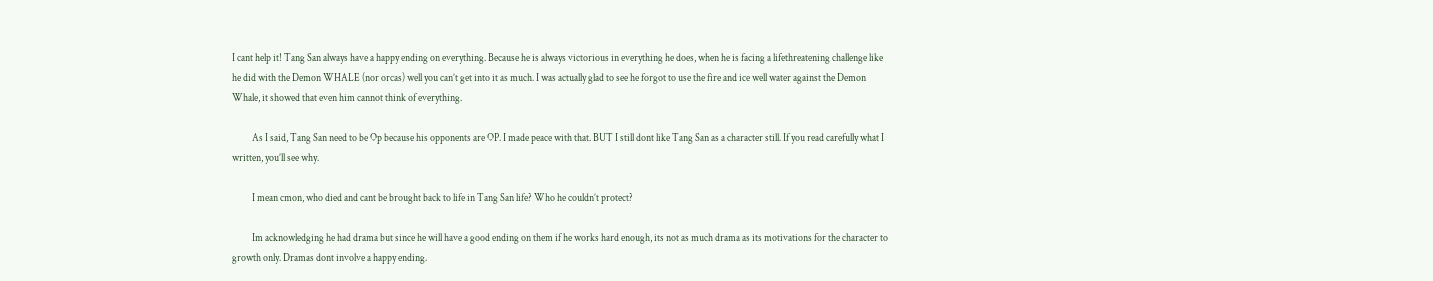I cant help it! Tang San always have a happy ending on everything. Because he is always victorious in everything he does, when he is facing a lifethreatening challenge like he did with the Demon WHALE (nor orcas) well you can’t get into it as much. I was actually glad to see he forgot to use the fire and ice well water against the Demon Whale, it showed that even him cannot think of everything.

          As I said, Tang San need to be Op because his opponents are OP. I made peace with that. BUT I still dont like Tang San as a character still. If you read carefully what I written, you’ll see why.

          I mean cmon, who died and cant be brought back to life in Tang San life? Who he couldn’t protect?

          Im acknowledging he had drama but since he will have a good ending on them if he works hard enough, its not as much drama as its motivations for the character to growth only. Dramas dont involve a happy ending.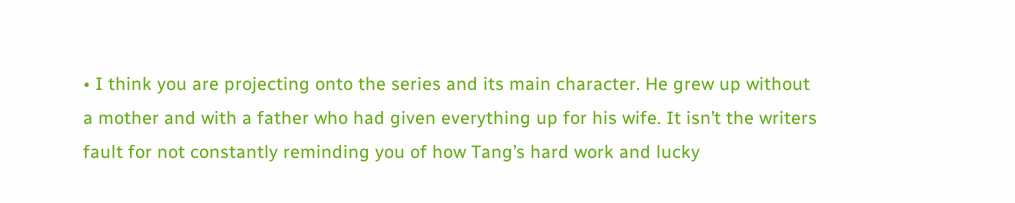• I think you are projecting onto the series and its main character. He grew up without a mother and with a father who had given everything up for his wife. It isn’t the writers fault for not constantly reminding you of how Tang’s hard work and lucky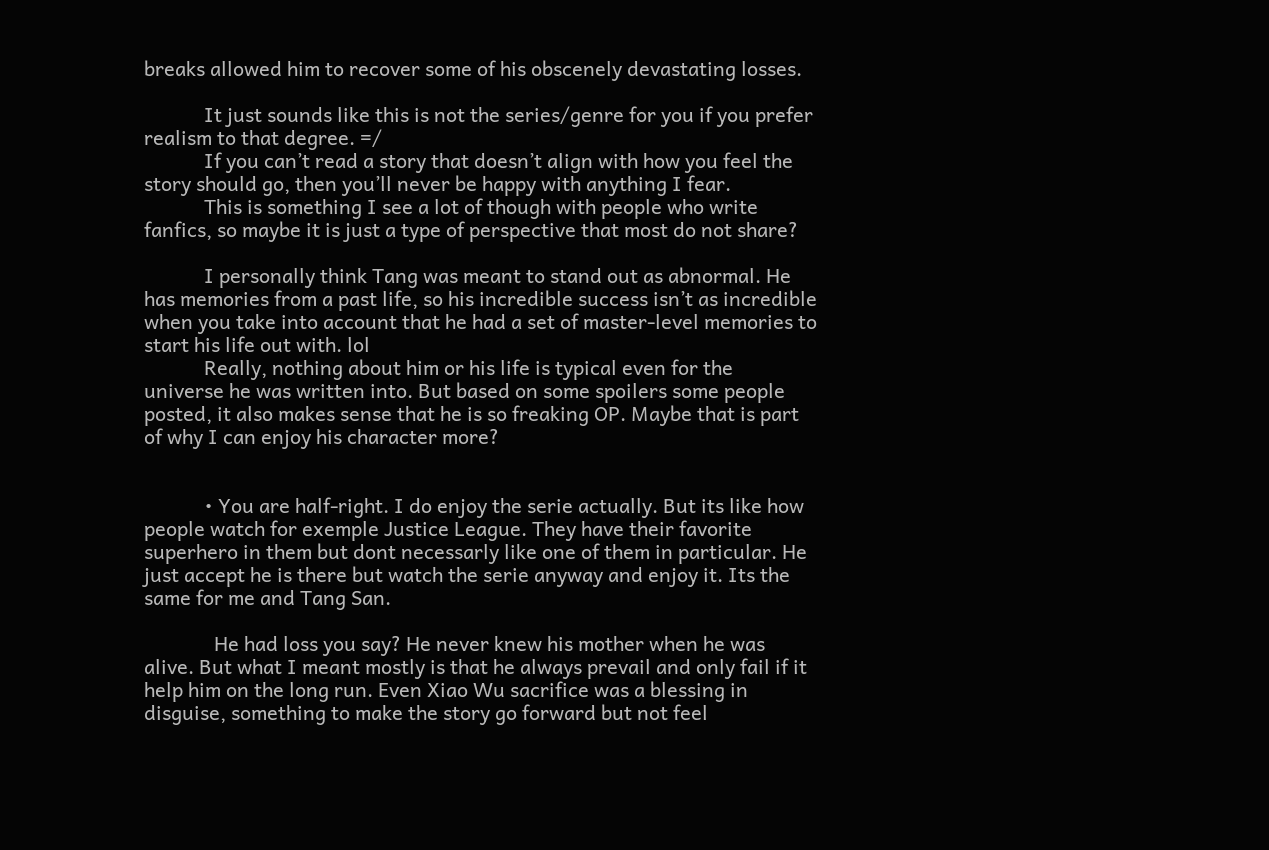breaks allowed him to recover some of his obscenely devastating losses.

            It just sounds like this is not the series/genre for you if you prefer realism to that degree. =/
            If you can’t read a story that doesn’t align with how you feel the story should go, then you’ll never be happy with anything I fear.
            This is something I see a lot of though with people who write fanfics, so maybe it is just a type of perspective that most do not share?

            I personally think Tang was meant to stand out as abnormal. He has memories from a past life, so his incredible success isn’t as incredible when you take into account that he had a set of master-level memories to start his life out with. lol
            Really, nothing about him or his life is typical even for the universe he was written into. But based on some spoilers some people posted, it also makes sense that he is so freaking OP. Maybe that is part of why I can enjoy his character more?


            • You are half-right. I do enjoy the serie actually. But its like how people watch for exemple Justice League. They have their favorite superhero in them but dont necessarly like one of them in particular. He just accept he is there but watch the serie anyway and enjoy it. Its the same for me and Tang San.

              He had loss you say? He never knew his mother when he was alive. But what I meant mostly is that he always prevail and only fail if it help him on the long run. Even Xiao Wu sacrifice was a blessing in disguise, something to make the story go forward but not feel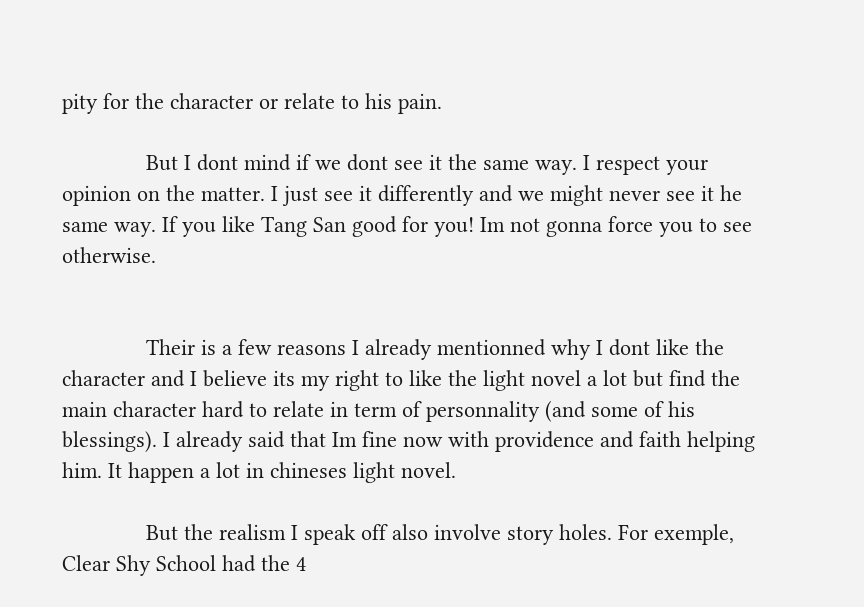pity for the character or relate to his pain.

              But I dont mind if we dont see it the same way. I respect your opinion on the matter. I just see it differently and we might never see it he same way. If you like Tang San good for you! Im not gonna force you to see otherwise.


              Their is a few reasons I already mentionned why I dont like the character and I believe its my right to like the light novel a lot but find the main character hard to relate in term of personnality (and some of his blessings). I already said that Im fine now with providence and faith helping him. It happen a lot in chineses light novel.

              But the realism I speak off also involve story holes. For exemple, Clear Shy School had the 4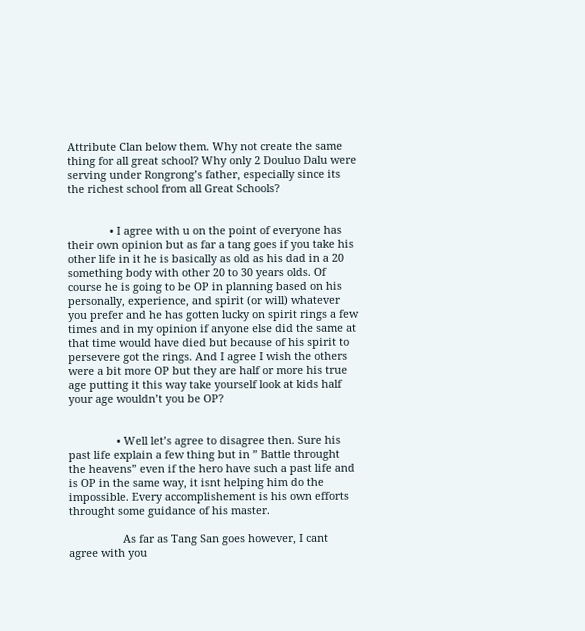Attribute Clan below them. Why not create the same thing for all great school? Why only 2 Douluo Dalu were serving under Rongrong’s father, especially since its the richest school from all Great Schools?


              • I agree with u on the point of everyone has their own opinion but as far a tang goes if you take his other life in it he is basically as old as his dad in a 20 something body with other 20 to 30 years olds. Of course he is going to be OP in planning based on his personally, experience, and spirit (or will) whatever you prefer and he has gotten lucky on spirit rings a few times and in my opinion if anyone else did the same at that time would have died but because of his spirit to persevere got the rings. And I agree I wish the others were a bit more OP but they are half or more his true age putting it this way take yourself look at kids half your age wouldn’t you be OP?


                • Well let’s agree to disagree then. Sure his past life explain a few thing but in ” Battle throught the heavens” even if the hero have such a past life and is OP in the same way, it isnt helping him do the impossible. Every accomplishement is his own efforts throught some guidance of his master.

                  As far as Tang San goes however, I cant agree with you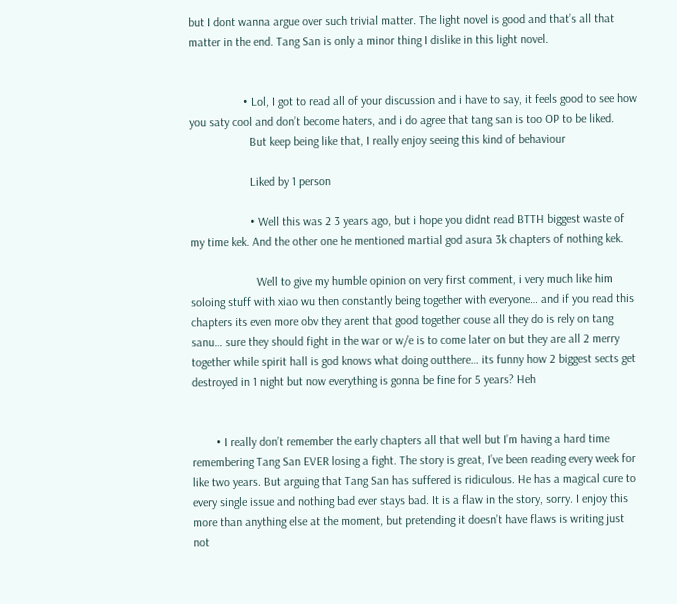but I dont wanna argue over such trivial matter. The light novel is good and that’s all that matter in the end. Tang San is only a minor thing I dislike in this light novel.


                  • Lol, I got to read all of your discussion and i have to say, it feels good to see how you saty cool and don’t become haters, and i do agree that tang san is too OP to be liked.
                    But keep being like that, I really enjoy seeing this kind of behaviour

                    Liked by 1 person

                    • Well this was 2 3 years ago, but i hope you didnt read BTTH biggest waste of my time kek. And the other one he mentioned martial god asura 3k chapters of nothing kek.

                      Well to give my humble opinion on very first comment, i very much like him soloing stuff with xiao wu then constantly being together with everyone… and if you read this chapters its even more obv they arent that good together couse all they do is rely on tang sanu… sure they should fight in the war or w/e is to come later on but they are all 2 merry together while spirit hall is god knows what doing outthere… its funny how 2 biggest sects get destroyed in 1 night but now everything is gonna be fine for 5 years? Heh


        • I really don’t remember the early chapters all that well but I’m having a hard time remembering Tang San EVER losing a fight. The story is great, I’ve been reading every week for like two years. But arguing that Tang San has suffered is ridiculous. He has a magical cure to every single issue and nothing bad ever stays bad. It is a flaw in the story, sorry. I enjoy this more than anything else at the moment, but pretending it doesn’t have flaws is writing just not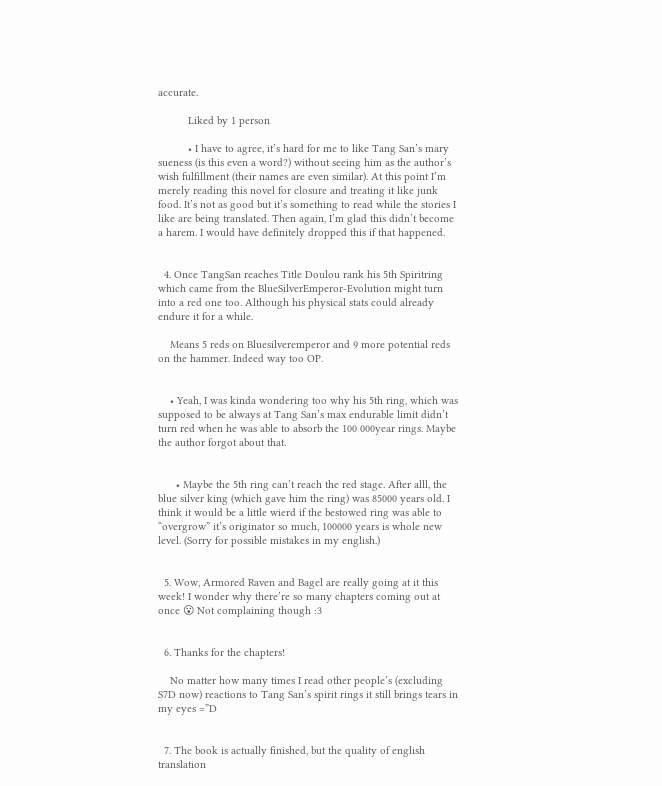accurate.

          Liked by 1 person

          • I have to agree, it’s hard for me to like Tang San’s mary sueness (is this even a word?) without seeing him as the author’s wish fulfillment (their names are even similar). At this point I’m merely reading this novel for closure and treating it like junk food. It’s not as good but it’s something to read while the stories I like are being translated. Then again, I’m glad this didn’t become a harem. I would have definitely dropped this if that happened.


  4. Once TangSan reaches Title Doulou rank his 5th Spiritring which came from the BlueSilverEmperor-Evolution might turn into a red one too. Although his physical stats could already endure it for a while.

    Means 5 reds on Bluesilveremperor and 9 more potential reds on the hammer. Indeed way too OP.


    • Yeah, I was kinda wondering too why his 5th ring, which was supposed to be always at Tang San’s max endurable limit didn’t turn red when he was able to absorb the 100 000year rings. Maybe the author forgot about that.


      • Maybe the 5th ring can’t reach the red stage. After alll, the blue silver king (which gave him the ring) was 85000 years old. I think it would be a little wierd if the bestowed ring was able to “overgrow” it’s originator so much, 100000 years is whole new level. (Sorry for possible mistakes in my english.)


  5. Wow, Armored Raven and Bagel are really going at it this week! I wonder why there’re so many chapters coming out at once 😮 Not complaining though :3


  6. Thanks for the chapters!

    No matter how many times I read other people’s (excluding S7D now) reactions to Tang San’s spirit rings it still brings tears in my eyes =”D


  7. The book is actually finished, but the quality of english translation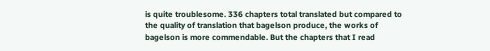is quite troublesome. 336 chapters total translated but compared to the quality of translation that bagelson produce, the works of bagelson is more commendable. But the chapters that I read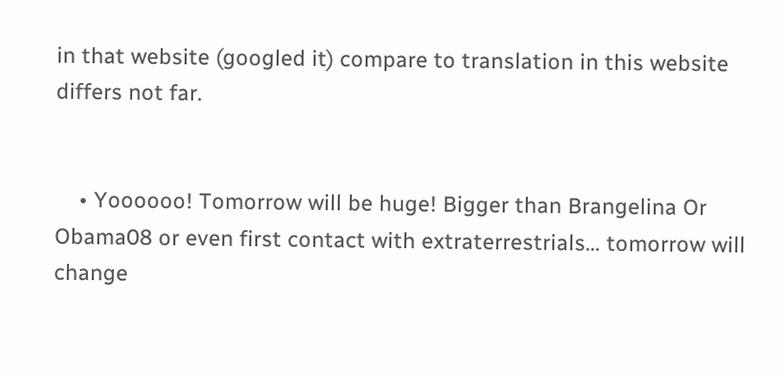in that website (googled it) compare to translation in this website differs not far.


    • Yoooooo! Tomorrow will be huge! Bigger than Brangelina Or Obama08 or even first contact with extraterrestrials… tomorrow will change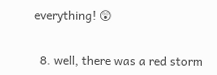everything! 😲


  8. well, there was a red storm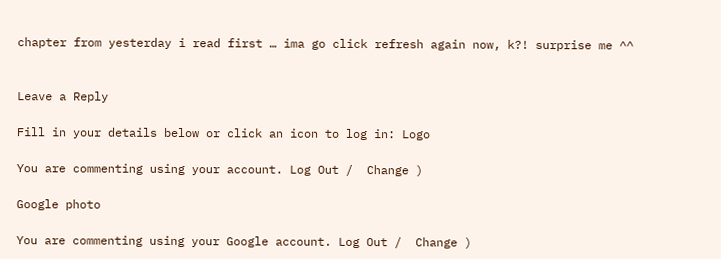chapter from yesterday i read first … ima go click refresh again now, k?! surprise me ^^


Leave a Reply

Fill in your details below or click an icon to log in: Logo

You are commenting using your account. Log Out /  Change )

Google photo

You are commenting using your Google account. Log Out /  Change )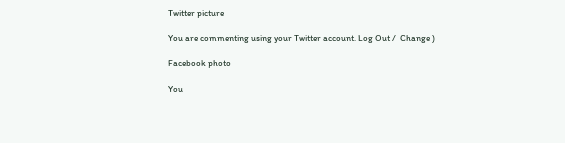Twitter picture

You are commenting using your Twitter account. Log Out /  Change )

Facebook photo

You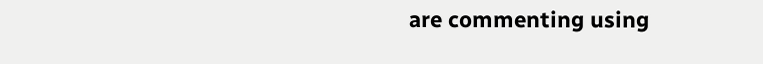are commenting using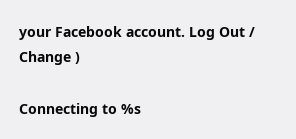your Facebook account. Log Out /  Change )

Connecting to %s